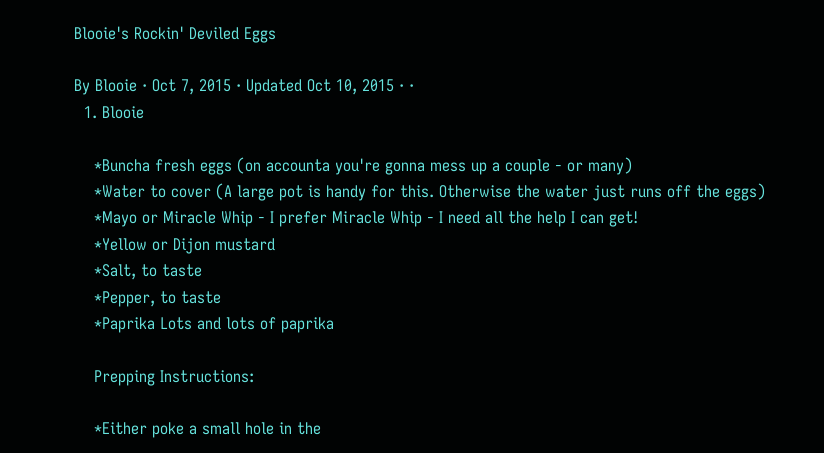Blooie's Rockin' Deviled Eggs

By Blooie · Oct 7, 2015 · Updated Oct 10, 2015 · ·
  1. Blooie

    *Buncha fresh eggs (on accounta you're gonna mess up a couple - or many)
    *Water to cover (A large pot is handy for this. Otherwise the water just runs off the eggs)
    *Mayo or Miracle Whip - I prefer Miracle Whip - I need all the help I can get!
    *Yellow or Dijon mustard
    *Salt, to taste
    *Pepper, to taste
    *Paprika Lots and lots of paprika

    Prepping Instructions:

    *Either poke a small hole in the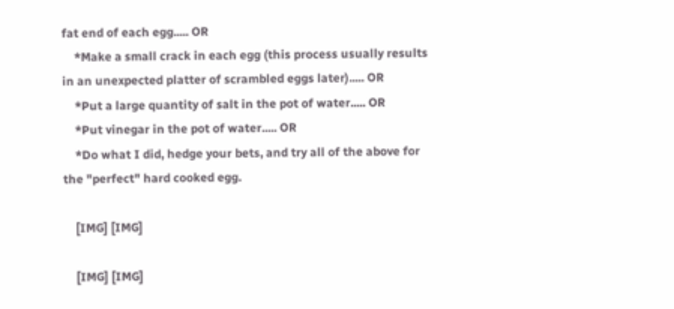fat end of each egg..... OR
    *Make a small crack in each egg (this process usually results in an unexpected platter of scrambled eggs later)..... OR
    *Put a large quantity of salt in the pot of water..... OR
    *Put vinegar in the pot of water..... OR
    *Do what I did, hedge your bets, and try all of the above for the "perfect" hard cooked egg.

    [IMG] [IMG]

    [IMG] [IMG]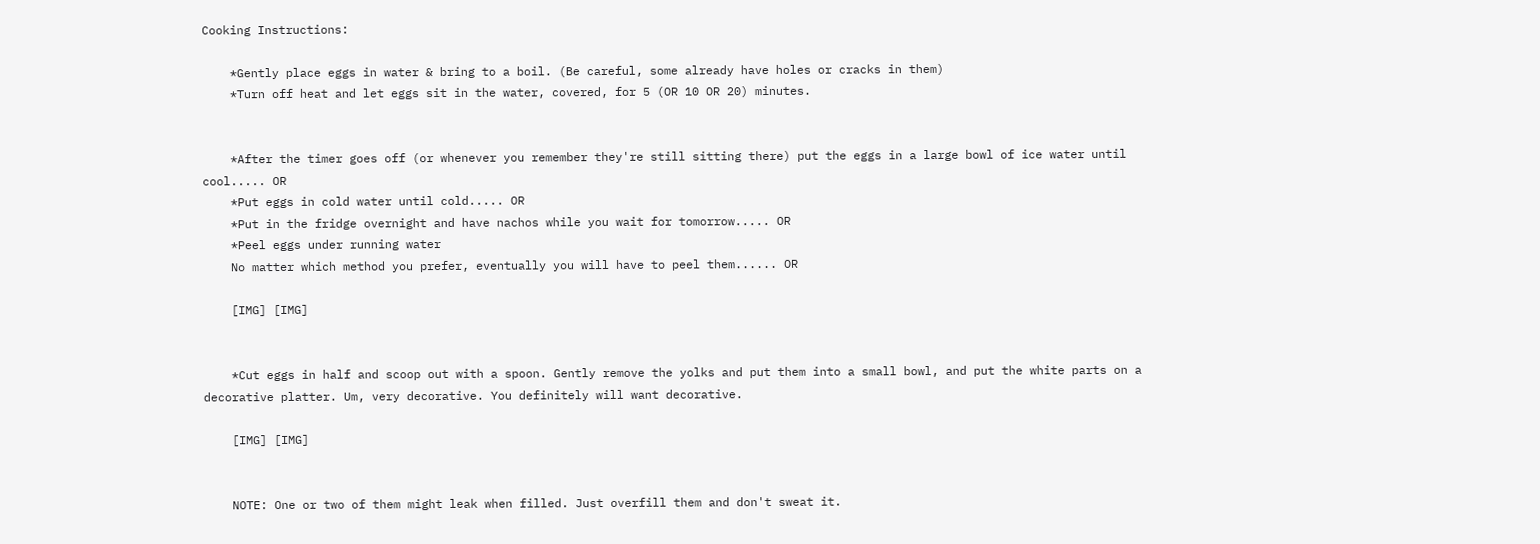Cooking Instructions:

    *Gently place eggs in water & bring to a boil. (Be careful, some already have holes or cracks in them)
    *Turn off heat and let eggs sit in the water, covered, for 5 (OR 10 OR 20) minutes.


    *After the timer goes off (or whenever you remember they're still sitting there) put the eggs in a large bowl of ice water until cool..... OR
    *Put eggs in cold water until cold..... OR
    *Put in the fridge overnight and have nachos while you wait for tomorrow..... OR
    *Peel eggs under running water
    No matter which method you prefer, eventually you will have to peel them...... OR

    [IMG] [IMG]


    *Cut eggs in half and scoop out with a spoon. Gently remove the yolks and put them into a small bowl, and put the white parts on a decorative platter. Um, very decorative. You definitely will want decorative.

    [IMG] [IMG]


    NOTE: One or two of them might leak when filled. Just overfill them and don't sweat it.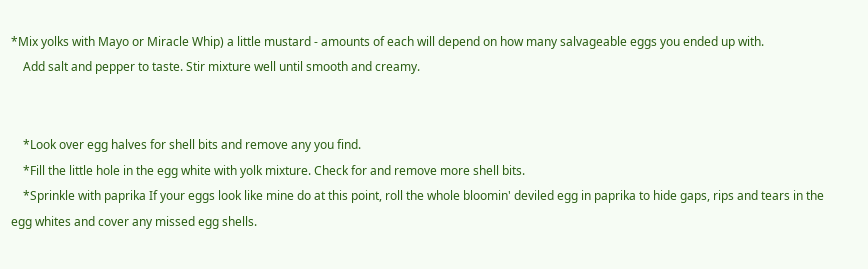*Mix yolks with Mayo or Miracle Whip) a little mustard - amounts of each will depend on how many salvageable eggs you ended up with.
    Add salt and pepper to taste. Stir mixture well until smooth and creamy.


    *Look over egg halves for shell bits and remove any you find.
    *Fill the little hole in the egg white with yolk mixture. Check for and remove more shell bits.
    *Sprinkle with paprika If your eggs look like mine do at this point, roll the whole bloomin' deviled egg in paprika to hide gaps, rips and tears in the egg whites and cover any missed egg shells.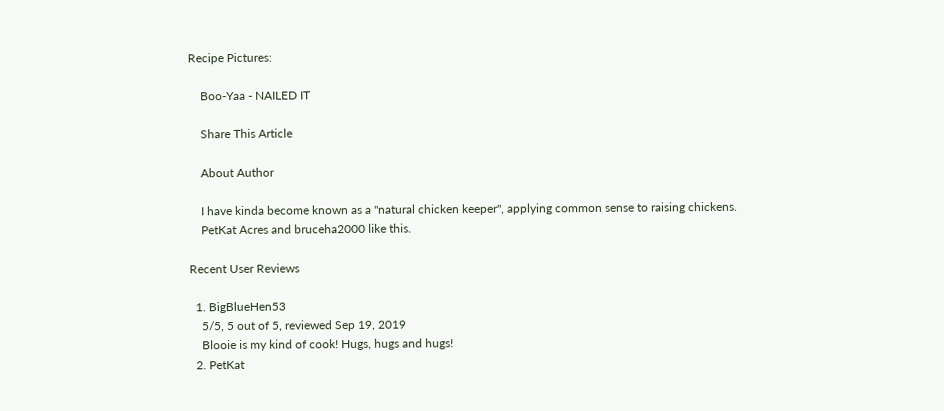Recipe Pictures:

    Boo-Yaa - NAILED IT

    Share This Article

    About Author

    I have kinda become known as a "natural chicken keeper", applying common sense to raising chickens.
    PetKat Acres and bruceha2000 like this.

Recent User Reviews

  1. BigBlueHen53
    5/5, 5 out of 5, reviewed Sep 19, 2019
    Blooie is my kind of cook! Hugs, hugs and hugs!
  2. PetKat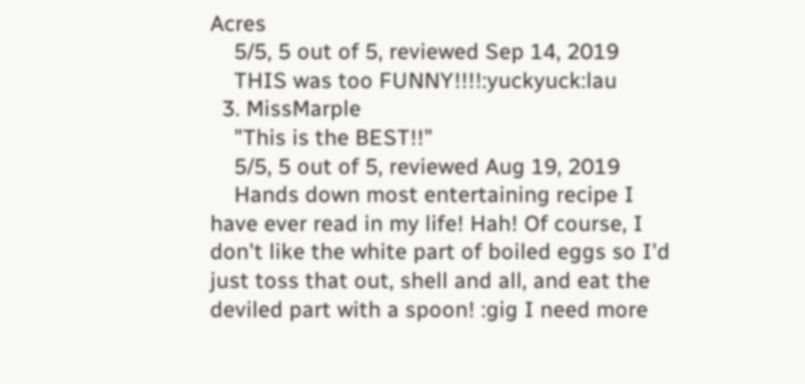Acres
    5/5, 5 out of 5, reviewed Sep 14, 2019
    THIS was too FUNNY!!!!:yuckyuck:lau
  3. MissMarple
    "This is the BEST!!"
    5/5, 5 out of 5, reviewed Aug 19, 2019
    Hands down most entertaining recipe I have ever read in my life! Hah! Of course, I don't like the white part of boiled eggs so I'd just toss that out, shell and all, and eat the deviled part with a spoon! :gig I need more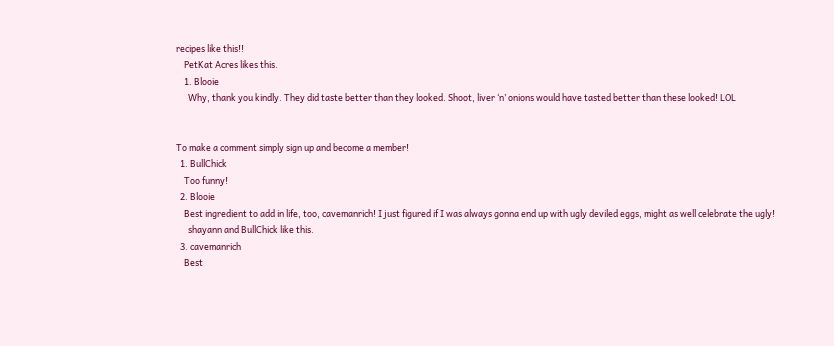recipes like this!!
    PetKat Acres likes this.
    1. Blooie
      Why, thank you kindly. They did taste better than they looked. Shoot, liver ‘n’ onions would have tasted better than these looked! LOL


To make a comment simply sign up and become a member!
  1. BullChick
    Too funny!
  2. Blooie
    Best ingredient to add in life, too, cavemanrich! I just figured if I was always gonna end up with ugly deviled eggs, might as well celebrate the ugly!
      shayann and BullChick like this.
  3. cavemanrich
    Best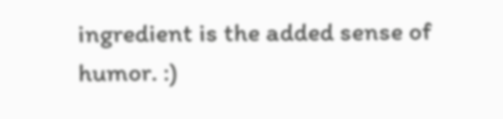ingredient is the added sense of humor. :)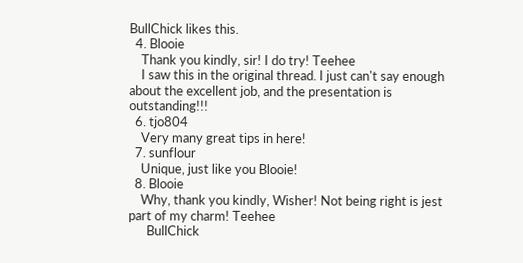BullChick likes this.
  4. Blooie
    Thank you kindly, sir! I do try! Teehee
    I saw this in the original thread. I just can't say enough about the excellent job, and the presentation is outstanding!!!
  6. tjo804
    Very many great tips in here!
  7. sunflour
    Unique, just like you Blooie!
  8. Blooie
    Why, thank you kindly, Wisher! Not being right is jest part of my charm! Teehee
      BullChick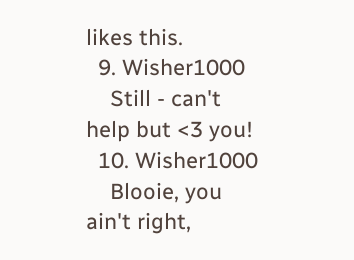likes this.
  9. Wisher1000
    Still - can't help but <3 you!
  10. Wisher1000
    Blooie, you ain't right,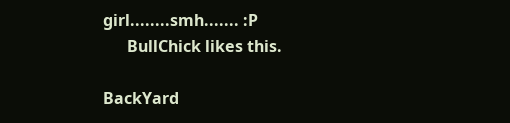girl........smh....... :P
      BullChick likes this.

BackYard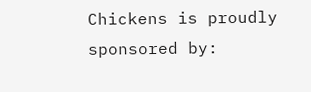Chickens is proudly sponsored by: